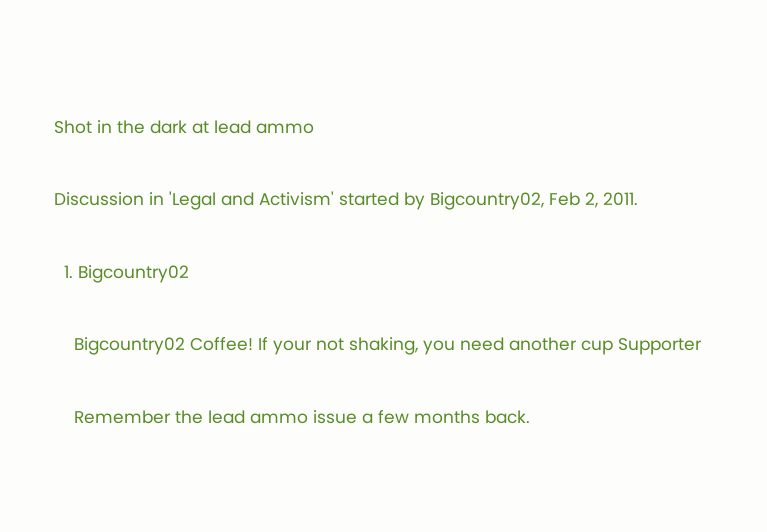Shot in the dark at lead ammo

Discussion in 'Legal and Activism' started by Bigcountry02, Feb 2, 2011.

  1. Bigcountry02

    Bigcountry02 Coffee! If your not shaking, you need another cup Supporter

    Remember the lead ammo issue a few months back.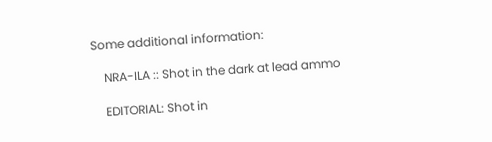Some additional information:

    NRA-ILA :: Shot in the dark at lead ammo

    EDITORIAL: Shot in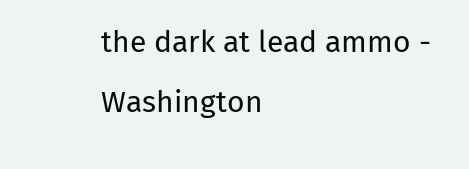the dark at lead ammo - Washington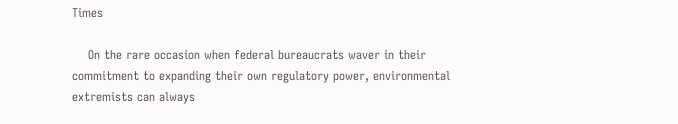Times

    On the rare occasion when federal bureaucrats waver in their commitment to expanding their own regulatory power, environmental extremists can always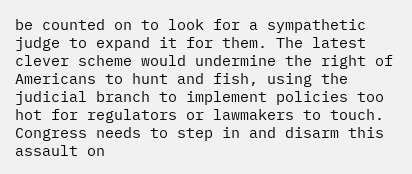be counted on to look for a sympathetic judge to expand it for them. The latest clever scheme would undermine the right of Americans to hunt and fish, using the judicial branch to implement policies too hot for regulators or lawmakers to touch. Congress needs to step in and disarm this assault on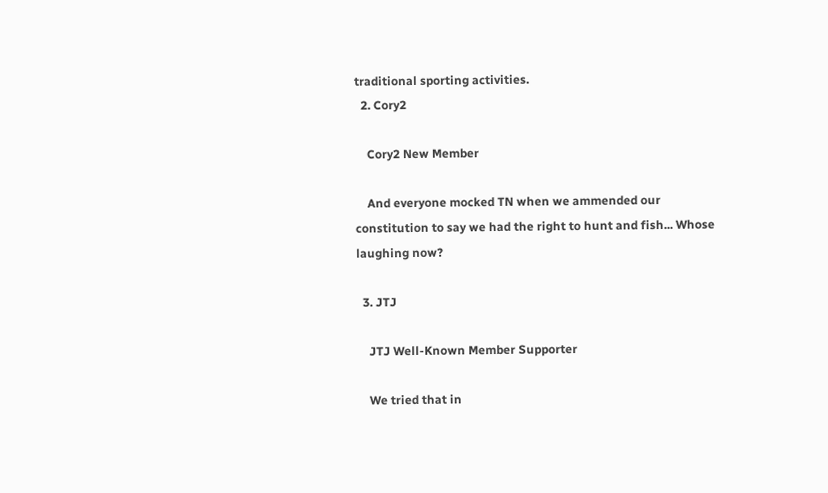traditional sporting activities.
  2. Cory2

    Cory2 New Member

    And everyone mocked TN when we ammended our constitution to say we had the right to hunt and fish... Whose laughing now?

  3. JTJ

    JTJ Well-Known Member Supporter

    We tried that in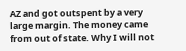AZ and got outspent by a very large margin. The money came from out of state. Why I will not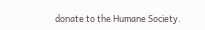donate to the Humane Society.